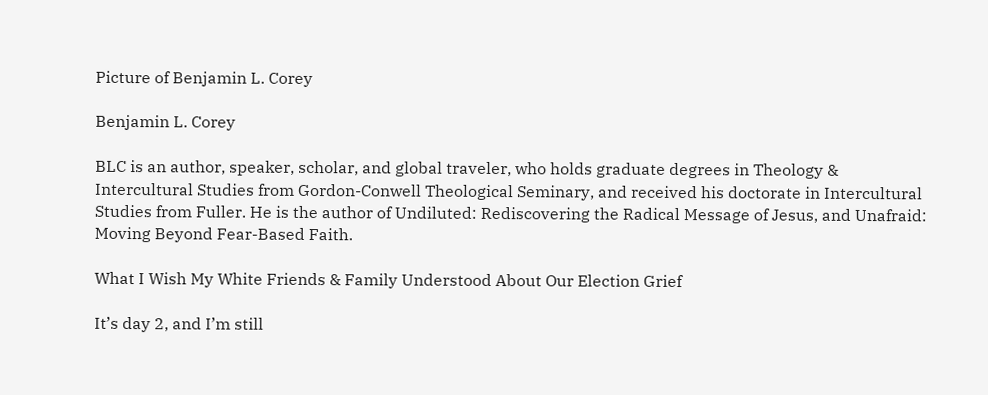Picture of Benjamin L. Corey

Benjamin L. Corey

BLC is an author, speaker, scholar, and global traveler, who holds graduate degrees in Theology & Intercultural Studies from Gordon-Conwell Theological Seminary, and received his doctorate in Intercultural Studies from Fuller. He is the author of Undiluted: Rediscovering the Radical Message of Jesus, and Unafraid: Moving Beyond Fear-Based Faith.

What I Wish My White Friends & Family Understood About Our Election Grief

It’s day 2, and I’m still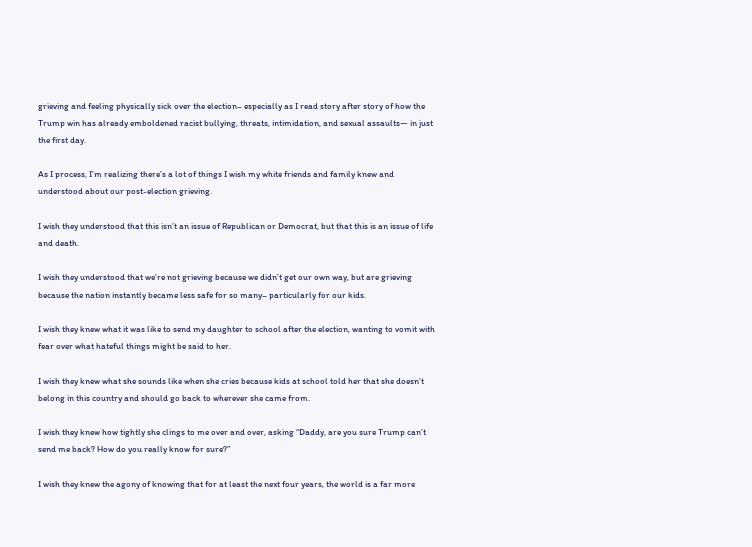grieving and feeling physically sick over the election– especially as I read story after story of how the Trump win has already emboldened racist bullying, threats, intimidation, and sexual assaults— in just the first day.

As I process, I’m realizing there’s a lot of things I wish my white friends and family knew and understood about our post-election grieving.

I wish they understood that this isn’t an issue of Republican or Democrat, but that this is an issue of life and death.

I wish they understood that we’re not grieving because we didn’t get our own way, but are grieving because the nation instantly became less safe for so many– particularly for our kids.

I wish they knew what it was like to send my daughter to school after the election, wanting to vomit with fear over what hateful things might be said to her.

I wish they knew what she sounds like when she cries because kids at school told her that she doesn’t belong in this country and should go back to wherever she came from.

I wish they knew how tightly she clings to me over and over, asking “Daddy, are you sure Trump can’t send me back? How do you really know for sure?”

I wish they knew the agony of knowing that for at least the next four years, the world is a far more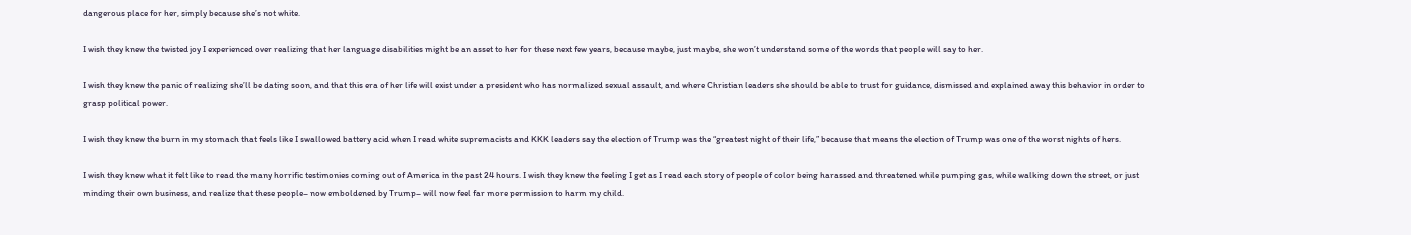dangerous place for her, simply because she’s not white.

I wish they knew the twisted joy I experienced over realizing that her language disabilities might be an asset to her for these next few years, because maybe, just maybe, she won’t understand some of the words that people will say to her.

I wish they knew the panic of realizing she’ll be dating soon, and that this era of her life will exist under a president who has normalized sexual assault, and where Christian leaders she should be able to trust for guidance, dismissed and explained away this behavior in order to grasp political power.

I wish they knew the burn in my stomach that feels like I swallowed battery acid when I read white supremacists and KKK leaders say the election of Trump was the “greatest night of their life,” because that means the election of Trump was one of the worst nights of hers.

I wish they knew what it felt like to read the many horrific testimonies coming out of America in the past 24 hours. I wish they knew the feeling I get as I read each story of people of color being harassed and threatened while pumping gas, while walking down the street, or just minding their own business, and realize that these people– now emboldened by Trump– will now feel far more permission to harm my child.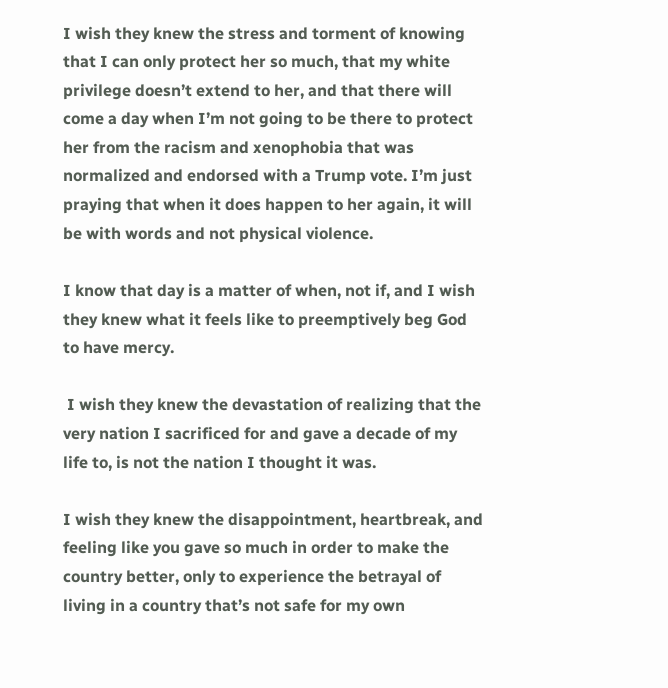I wish they knew the stress and torment of knowing that I can only protect her so much, that my white privilege doesn’t extend to her, and that there will come a day when I’m not going to be there to protect her from the racism and xenophobia that was normalized and endorsed with a Trump vote. I’m just praying that when it does happen to her again, it will be with words and not physical violence.

I know that day is a matter of when, not if, and I wish they knew what it feels like to preemptively beg God to have mercy.

 I wish they knew the devastation of realizing that the very nation I sacrificed for and gave a decade of my life to, is not the nation I thought it was.

I wish they knew the disappointment, heartbreak, and feeling like you gave so much in order to make the country better, only to experience the betrayal of living in a country that’s not safe for my own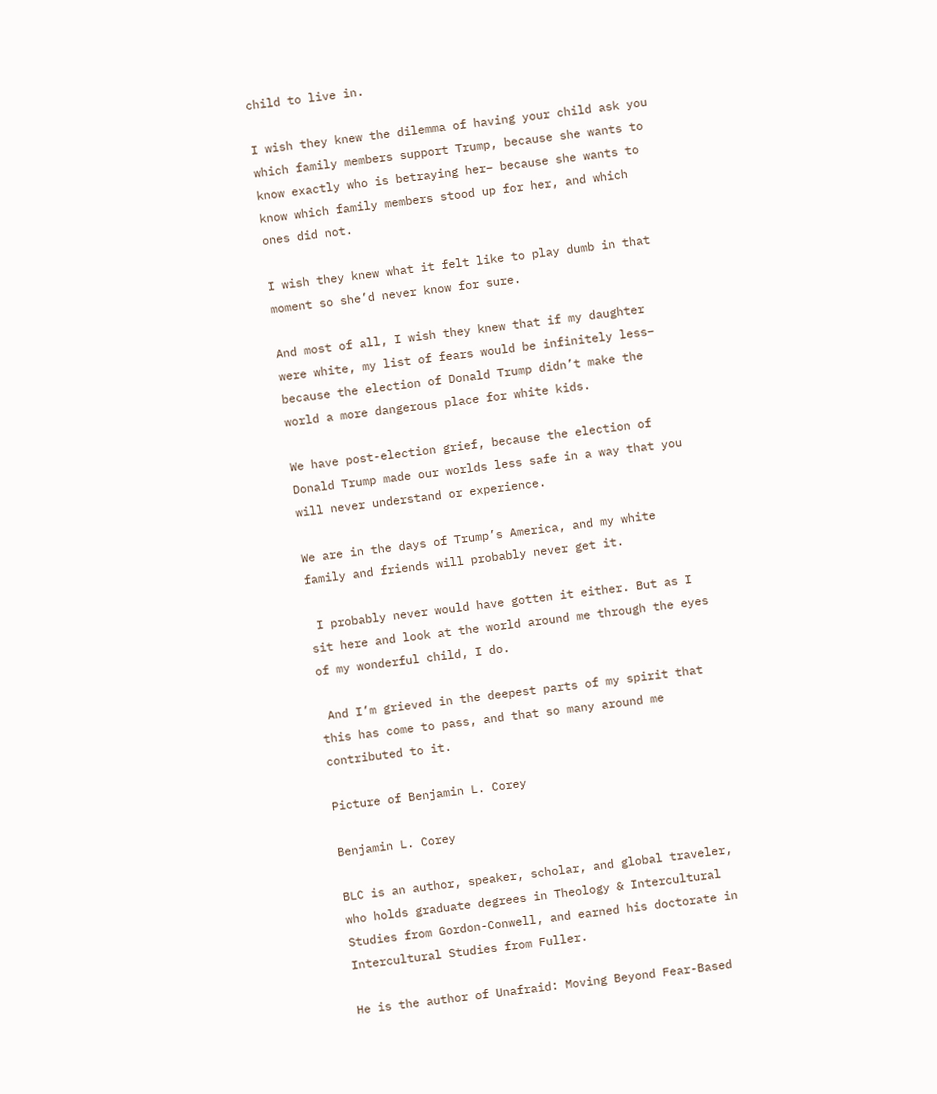child to live in.

I wish they knew the dilemma of having your child ask you which family members support Trump, because she wants to know exactly who is betraying her– because she wants to know which family members stood up for her, and which ones did not.

I wish they knew what it felt like to play dumb in that moment so she’d never know for sure.

And most of all, I wish they knew that if my daughter were white, my list of fears would be infinitely less– because the election of Donald Trump didn’t make the world a more dangerous place for white kids.

We have post-election grief, because the election of Donald Trump made our worlds less safe in a way that you will never understand or experience.

We are in the days of Trump’s America, and my white family and friends will probably never get it.

 I probably never would have gotten it either. But as I sit here and look at the world around me through the eyes of my wonderful child, I do.

 And I’m grieved in the deepest parts of my spirit that this has come to pass, and that so many around me contributed to it.

Picture of Benjamin L. Corey

Benjamin L. Corey

BLC is an author, speaker, scholar, and global traveler, who holds graduate degrees in Theology & Intercultural Studies from Gordon-Conwell, and earned his doctorate in Intercultural Studies from Fuller.

He is the author of Unafraid: Moving Beyond Fear-Based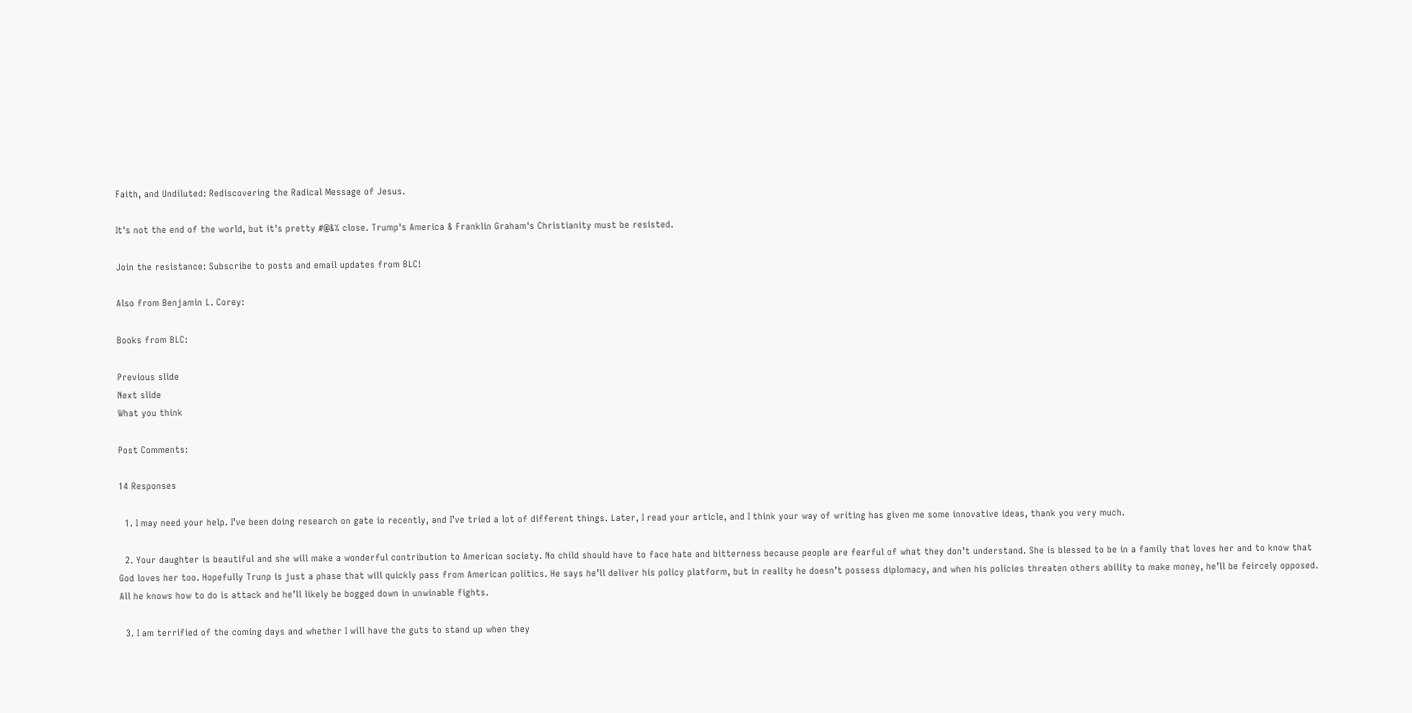Faith, and Undiluted: Rediscovering the Radical Message of Jesus.

It's not the end of the world, but it's pretty #@&% close. Trump's America & Franklin Graham's Christianity must be resisted.

Join the resistance: Subscribe to posts and email updates from BLC!

Also from Benjamin L. Corey:

Books from BLC:

Previous slide
Next slide
What you think

Post Comments:

14 Responses

  1. I may need your help. I’ve been doing research on gate io recently, and I’ve tried a lot of different things. Later, I read your article, and I think your way of writing has given me some innovative ideas, thank you very much.

  2. Your daughter is beautiful and she will make a wonderful contribution to American society. No child should have to face hate and bitterness because people are fearful of what they don’t understand. She is blessed to be in a family that loves her and to know that God loves her too. Hopefully Trunp is just a phase that will quickly pass from American politics. He says he’ll deliver his policy platform, but in reality he doesn’t possess diplomacy, and when his policies threaten others ability to make money, he’ll be feircely opposed. All he knows how to do is attack and he’ll likely be bogged down in unwinable fights.

  3. I am terrified of the coming days and whether I will have the guts to stand up when they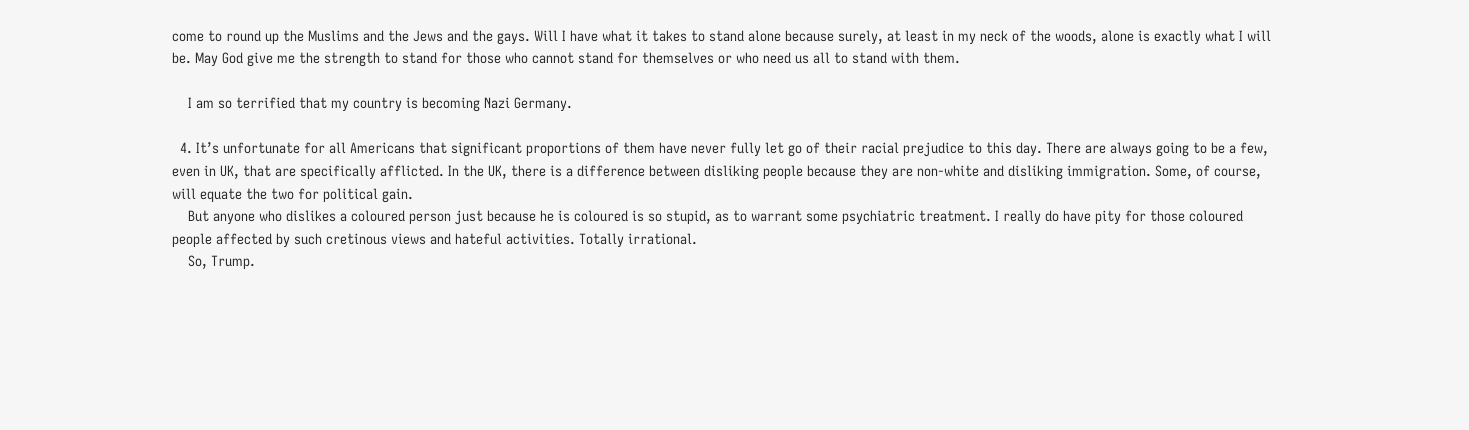come to round up the Muslims and the Jews and the gays. Will I have what it takes to stand alone because surely, at least in my neck of the woods, alone is exactly what I will be. May God give me the strength to stand for those who cannot stand for themselves or who need us all to stand with them.

    I am so terrified that my country is becoming Nazi Germany.

  4. It’s unfortunate for all Americans that significant proportions of them have never fully let go of their racial prejudice to this day. There are always going to be a few, even in UK, that are specifically afflicted. In the UK, there is a difference between disliking people because they are non-white and disliking immigration. Some, of course, will equate the two for political gain.
    But anyone who dislikes a coloured person just because he is coloured is so stupid, as to warrant some psychiatric treatment. I really do have pity for those coloured people affected by such cretinous views and hateful activities. Totally irrational.
    So, Trump.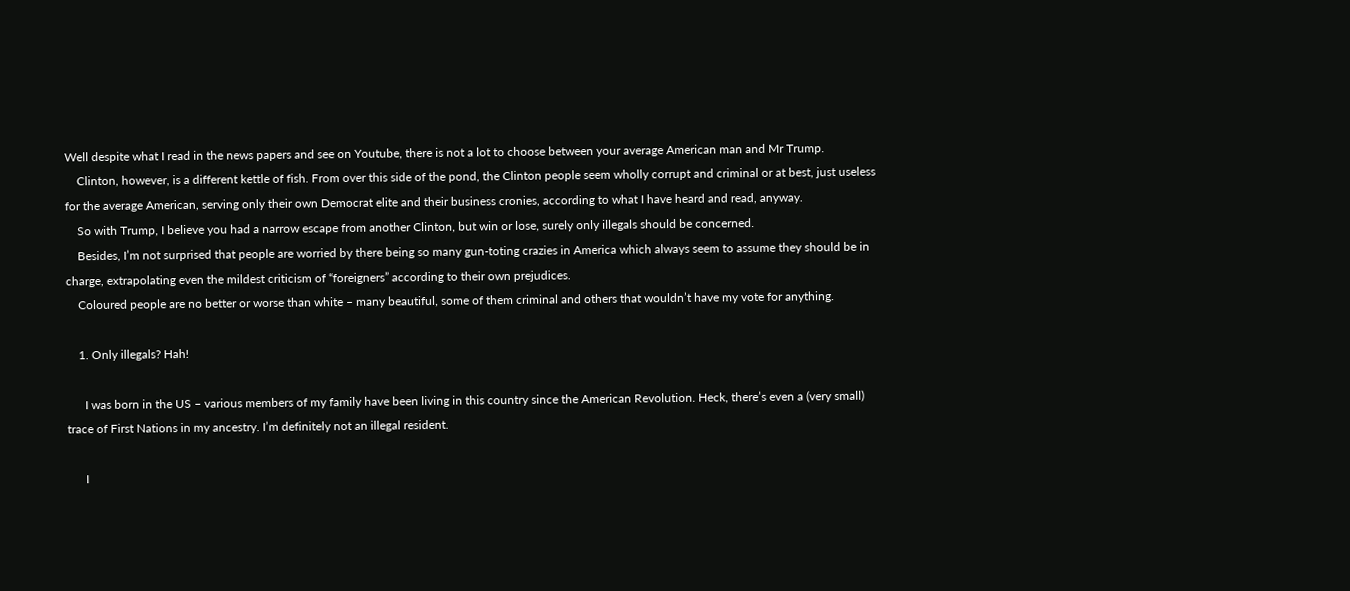Well despite what I read in the news papers and see on Youtube, there is not a lot to choose between your average American man and Mr Trump.
    Clinton, however, is a different kettle of fish. From over this side of the pond, the Clinton people seem wholly corrupt and criminal or at best, just useless for the average American, serving only their own Democrat elite and their business cronies, according to what I have heard and read, anyway.
    So with Trump, I believe you had a narrow escape from another Clinton, but win or lose, surely only illegals should be concerned.
    Besides, I’m not surprised that people are worried by there being so many gun-toting crazies in America which always seem to assume they should be in charge, extrapolating even the mildest criticism of “foreigners” according to their own prejudices.
    Coloured people are no better or worse than white – many beautiful, some of them criminal and others that wouldn’t have my vote for anything.

    1. Only illegals? Hah!

      I was born in the US – various members of my family have been living in this country since the American Revolution. Heck, there’s even a (very small) trace of First Nations in my ancestry. I’m definitely not an illegal resident.

      I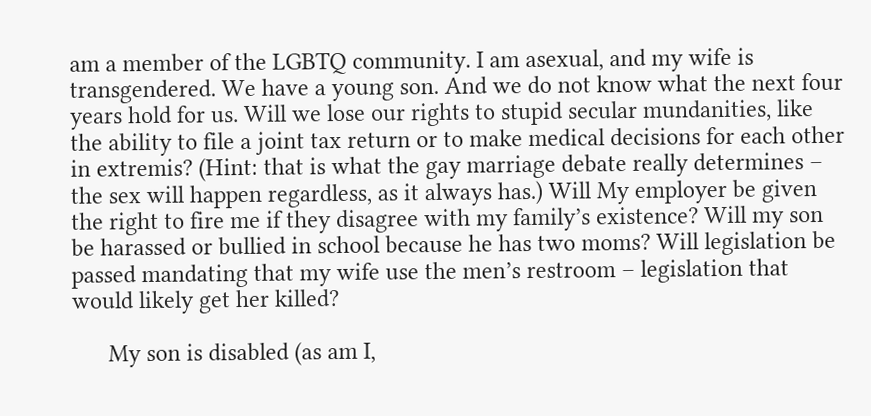am a member of the LGBTQ community. I am asexual, and my wife is transgendered. We have a young son. And we do not know what the next four years hold for us. Will we lose our rights to stupid secular mundanities, like the ability to file a joint tax return or to make medical decisions for each other in extremis? (Hint: that is what the gay marriage debate really determines – the sex will happen regardless, as it always has.) Will My employer be given the right to fire me if they disagree with my family’s existence? Will my son be harassed or bullied in school because he has two moms? Will legislation be passed mandating that my wife use the men’s restroom – legislation that would likely get her killed?

      My son is disabled (as am I,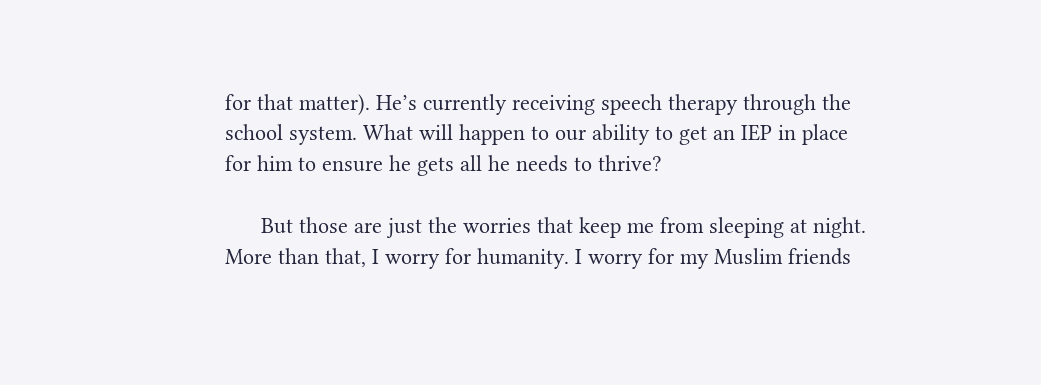for that matter). He’s currently receiving speech therapy through the school system. What will happen to our ability to get an IEP in place for him to ensure he gets all he needs to thrive?

      But those are just the worries that keep me from sleeping at night. More than that, I worry for humanity. I worry for my Muslim friends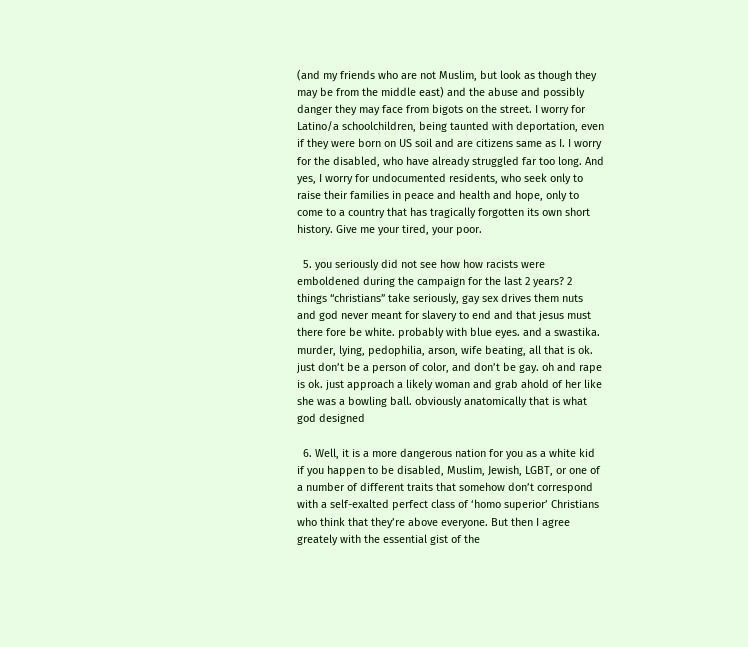(and my friends who are not Muslim, but look as though they may be from the middle east) and the abuse and possibly danger they may face from bigots on the street. I worry for Latino/a schoolchildren, being taunted with deportation, even if they were born on US soil and are citizens same as I. I worry for the disabled, who have already struggled far too long. And yes, I worry for undocumented residents, who seek only to raise their families in peace and health and hope, only to come to a country that has tragically forgotten its own short history. Give me your tired, your poor.

  5. you seriously did not see how how racists were emboldened during the campaign for the last 2 years? 2 things “christians” take seriously, gay sex drives them nuts and god never meant for slavery to end and that jesus must there fore be white. probably with blue eyes. and a swastika. murder, lying, pedophilia, arson, wife beating, all that is ok. just don’t be a person of color, and don’t be gay. oh and rape is ok. just approach a likely woman and grab ahold of her like she was a bowling ball. obviously anatomically that is what god designed

  6. Well, it is a more dangerous nation for you as a white kid if you happen to be disabled, Muslim, Jewish, LGBT, or one of a number of different traits that somehow don’t correspond with a self-exalted perfect class of ‘homo superior’ Christians who think that they’re above everyone. But then I agree greately with the essential gist of the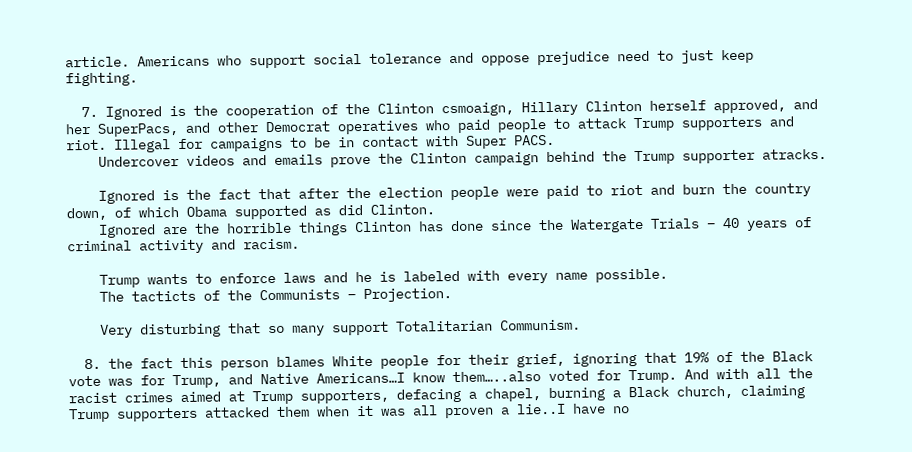article. Americans who support social tolerance and oppose prejudice need to just keep fighting.

  7. Ignored is the cooperation of the Clinton csmoaign, Hillary Clinton herself approved, and her SuperPacs, and other Democrat operatives who paid people to attack Trump supporters and riot. Illegal for campaigns to be in contact with Super PACS.
    Undercover videos and emails prove the Clinton campaign behind the Trump supporter atracks.

    Ignored is the fact that after the election people were paid to riot and burn the country down, of which Obama supported as did Clinton.
    Ignored are the horrible things Clinton has done since the Watergate Trials – 40 years of criminal activity and racism.

    Trump wants to enforce laws and he is labeled with every name possible.
    The tacticts of the Communists – Projection.

    Very disturbing that so many support Totalitarian Communism.

  8. the fact this person blames White people for their grief, ignoring that 19% of the Black vote was for Trump, and Native Americans…I know them…..also voted for Trump. And with all the racist crimes aimed at Trump supporters, defacing a chapel, burning a Black church, claiming Trump supporters attacked them when it was all proven a lie..I have no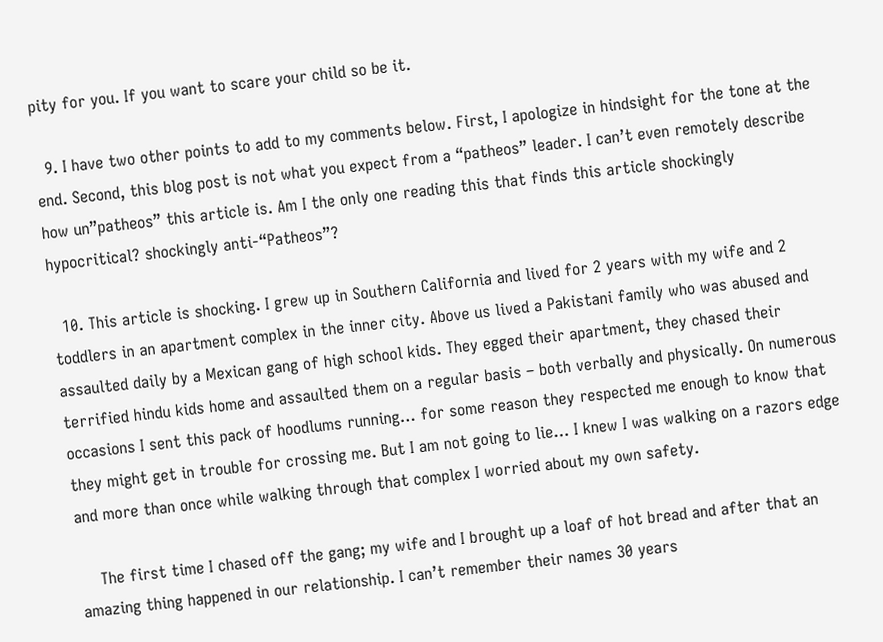pity for you. If you want to scare your child so be it.

  9. I have two other points to add to my comments below. First, I apologize in hindsight for the tone at the end. Second, this blog post is not what you expect from a “patheos” leader. I can’t even remotely describe how un”patheos” this article is. Am I the only one reading this that finds this article shockingly hypocritical? shockingly anti-“Patheos”?

  10. This article is shocking. I grew up in Southern California and lived for 2 years with my wife and 2 toddlers in an apartment complex in the inner city. Above us lived a Pakistani family who was abused and assaulted daily by a Mexican gang of high school kids. They egged their apartment, they chased their terrified hindu kids home and assaulted them on a regular basis – both verbally and physically. On numerous occasions I sent this pack of hoodlums running… for some reason they respected me enough to know that they might get in trouble for crossing me. But I am not going to lie… I knew I was walking on a razors edge and more than once while walking through that complex I worried about my own safety.

    The first time I chased off the gang; my wife and I brought up a loaf of hot bread and after that an amazing thing happened in our relationship. I can’t remember their names 30 years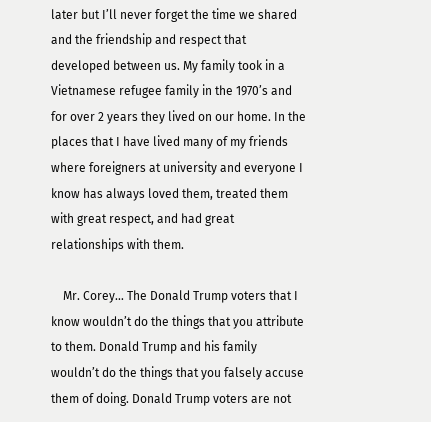later but I’ll never forget the time we shared and the friendship and respect that developed between us. My family took in a Vietnamese refugee family in the 1970’s and for over 2 years they lived on our home. In the places that I have lived many of my friends where foreigners at university and everyone I know has always loved them, treated them with great respect, and had great relationships with them.

    Mr. Corey… The Donald Trump voters that I know wouldn’t do the things that you attribute to them. Donald Trump and his family wouldn’t do the things that you falsely accuse them of doing. Donald Trump voters are not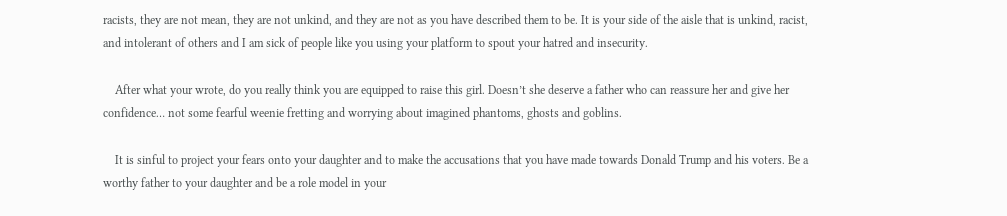racists, they are not mean, they are not unkind, and they are not as you have described them to be. It is your side of the aisle that is unkind, racist, and intolerant of others and I am sick of people like you using your platform to spout your hatred and insecurity.

    After what your wrote, do you really think you are equipped to raise this girl. Doesn’t she deserve a father who can reassure her and give her confidence… not some fearful weenie fretting and worrying about imagined phantoms, ghosts and goblins.

    It is sinful to project your fears onto your daughter and to make the accusations that you have made towards Donald Trump and his voters. Be a worthy father to your daughter and be a role model in your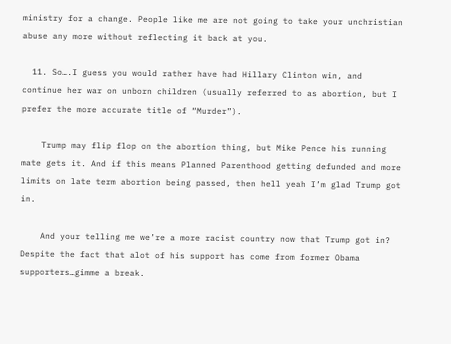ministry for a change. People like me are not going to take your unchristian abuse any more without reflecting it back at you.

  11. So….I guess you would rather have had Hillary Clinton win, and continue her war on unborn children (usually referred to as abortion, but I prefer the more accurate title of “Murder”).

    Trump may flip flop on the abortion thing, but Mike Pence his running mate gets it. And if this means Planned Parenthood getting defunded and more limits on late term abortion being passed, then hell yeah I’m glad Trump got in.

    And your telling me we’re a more racist country now that Trump got in? Despite the fact that alot of his support has come from former Obama supporters…gimme a break.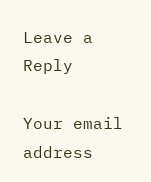Leave a Reply

Your email address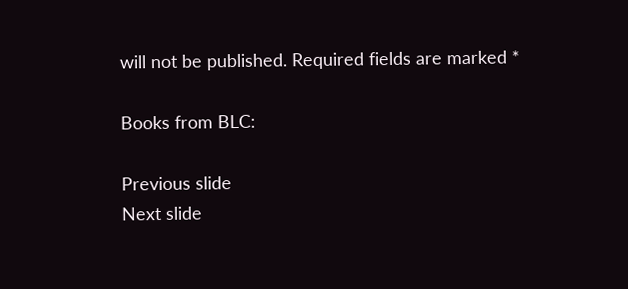will not be published. Required fields are marked *

Books from BLC:

Previous slide
Next slide